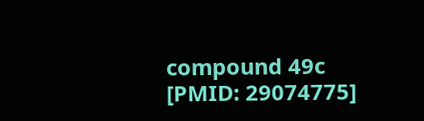compound 49c [PMID: 29074775]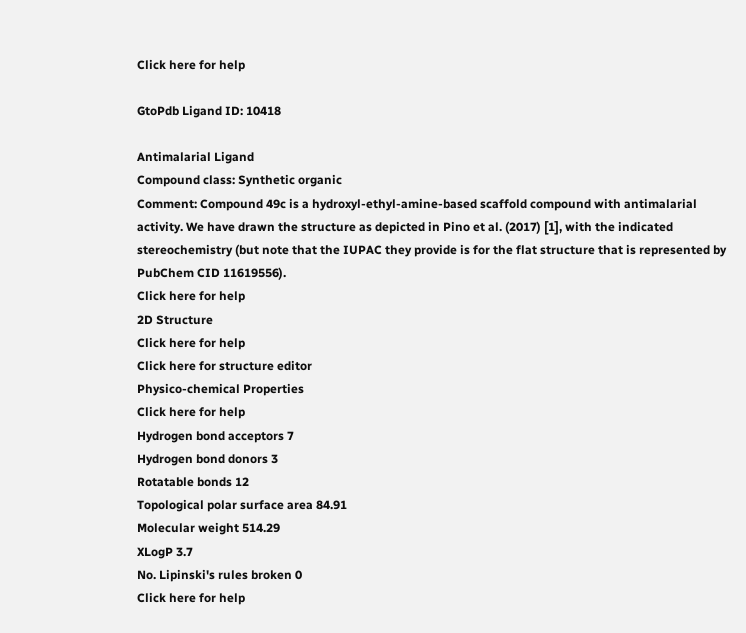Click here for help

GtoPdb Ligand ID: 10418

Antimalarial Ligand
Compound class: Synthetic organic
Comment: Compound 49c is a hydroxyl-ethyl-amine-based scaffold compound with antimalarial activity. We have drawn the structure as depicted in Pino et al. (2017) [1], with the indicated stereochemistry (but note that the IUPAC they provide is for the flat structure that is represented by PubChem CID 11619556).
Click here for help
2D Structure
Click here for help
Click here for structure editor
Physico-chemical Properties
Click here for help
Hydrogen bond acceptors 7
Hydrogen bond donors 3
Rotatable bonds 12
Topological polar surface area 84.91
Molecular weight 514.29
XLogP 3.7
No. Lipinski's rules broken 0
Click here for help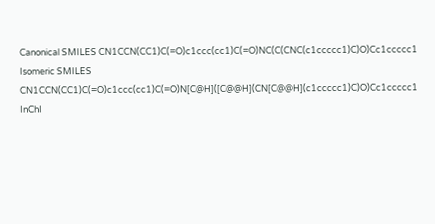Canonical SMILES CN1CCN(CC1)C(=O)c1ccc(cc1)C(=O)NC(C(CNC(c1ccccc1)C)O)Cc1ccccc1
Isomeric SMILES CN1CCN(CC1)C(=O)c1ccc(cc1)C(=O)N[C@H]([C@@H](CN[C@@H](c1ccccc1)C)O)Cc1ccccc1
InChI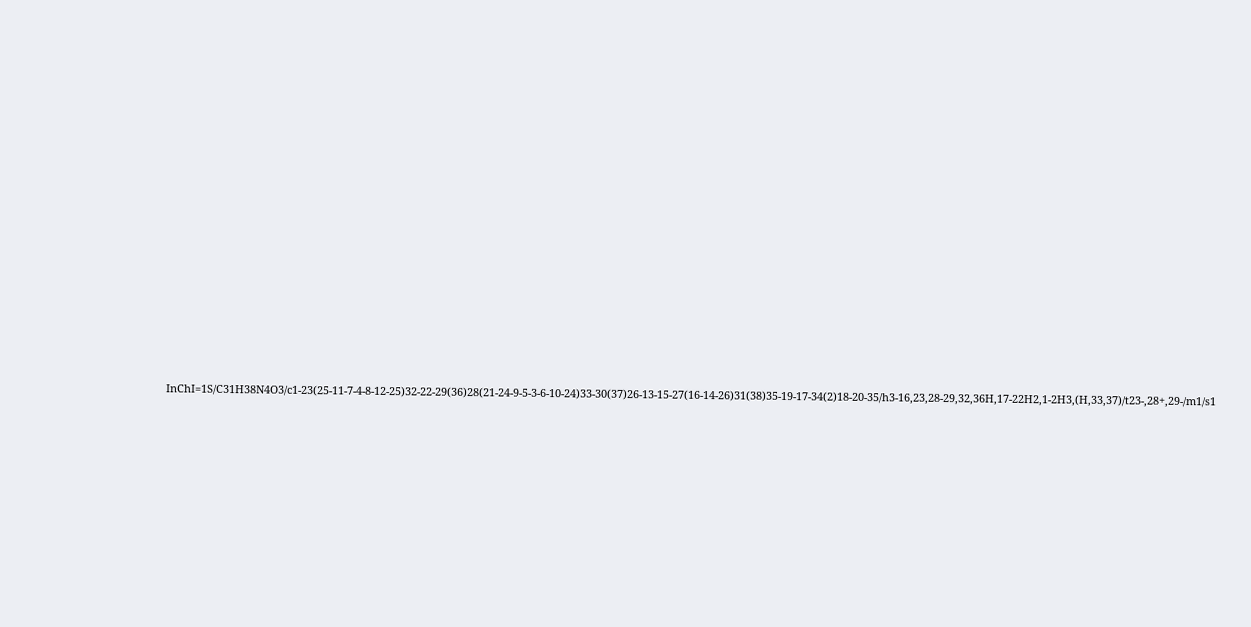InChI=1S/C31H38N4O3/c1-23(25-11-7-4-8-12-25)32-22-29(36)28(21-24-9-5-3-6-10-24)33-30(37)26-13-15-27(16-14-26)31(38)35-19-17-34(2)18-20-35/h3-16,23,28-29,32,36H,17-22H2,1-2H3,(H,33,37)/t23-,28+,29-/m1/s1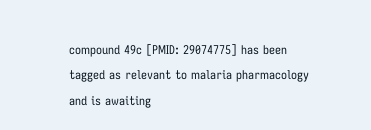compound 49c [PMID: 29074775] has been tagged as relevant to malaria pharmacology and is awaiting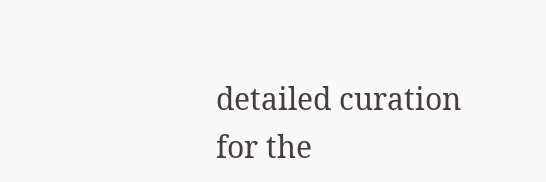detailed curation for the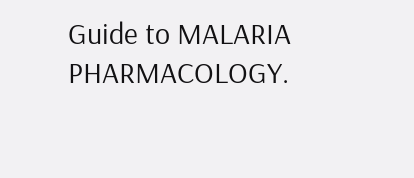Guide to MALARIA PHARMACOLOGY.